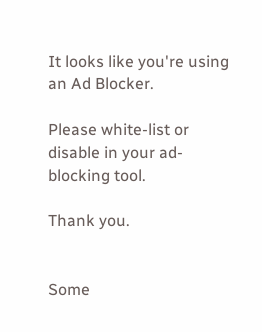It looks like you're using an Ad Blocker.

Please white-list or disable in your ad-blocking tool.

Thank you.


Some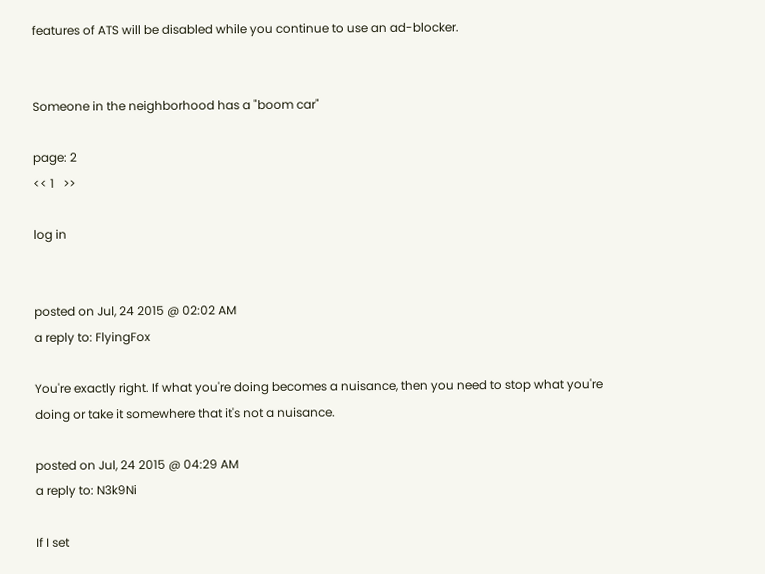features of ATS will be disabled while you continue to use an ad-blocker.


Someone in the neighborhood has a "boom car"

page: 2
<< 1   >>

log in


posted on Jul, 24 2015 @ 02:02 AM
a reply to: FlyingFox

You're exactly right. If what you're doing becomes a nuisance, then you need to stop what you're doing or take it somewhere that it's not a nuisance.

posted on Jul, 24 2015 @ 04:29 AM
a reply to: N3k9Ni

If I set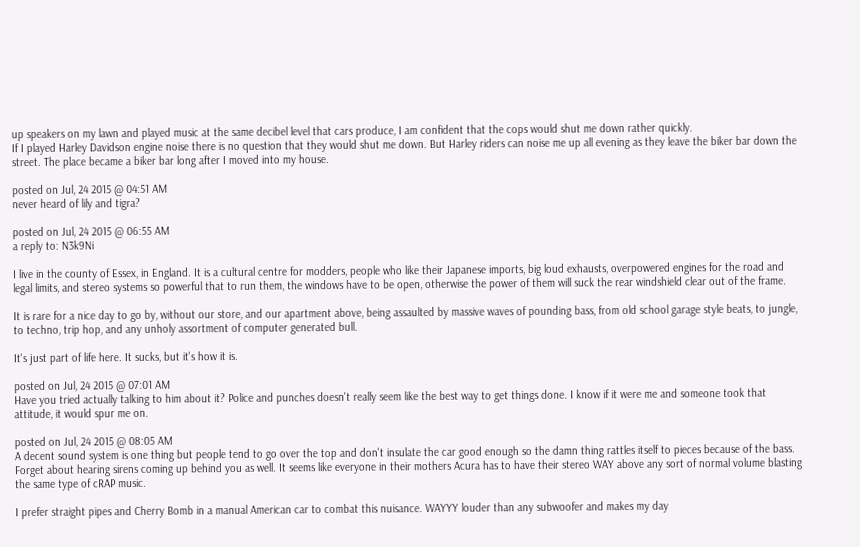up speakers on my lawn and played music at the same decibel level that cars produce, I am confident that the cops would shut me down rather quickly.
If I played Harley Davidson engine noise there is no question that they would shut me down. But Harley riders can noise me up all evening as they leave the biker bar down the street. The place became a biker bar long after I moved into my house.

posted on Jul, 24 2015 @ 04:51 AM
never heard of lily and tigra?

posted on Jul, 24 2015 @ 06:55 AM
a reply to: N3k9Ni

I live in the county of Essex, in England. It is a cultural centre for modders, people who like their Japanese imports, big loud exhausts, overpowered engines for the road and legal limits, and stereo systems so powerful that to run them, the windows have to be open, otherwise the power of them will suck the rear windshield clear out of the frame.

It is rare for a nice day to go by, without our store, and our apartment above, being assaulted by massive waves of pounding bass, from old school garage style beats, to jungle, to techno, trip hop, and any unholy assortment of computer generated bull.

It's just part of life here. It sucks, but it's how it is.

posted on Jul, 24 2015 @ 07:01 AM
Have you tried actually talking to him about it? Police and punches doesn't really seem like the best way to get things done. I know if it were me and someone took that attitude, it would spur me on.

posted on Jul, 24 2015 @ 08:05 AM
A decent sound system is one thing but people tend to go over the top and don't insulate the car good enough so the damn thing rattles itself to pieces because of the bass. Forget about hearing sirens coming up behind you as well. It seems like everyone in their mothers Acura has to have their stereo WAY above any sort of normal volume blasting the same type of cRAP music.

I prefer straight pipes and Cherry Bomb in a manual American car to combat this nuisance. WAYYY louder than any subwoofer and makes my day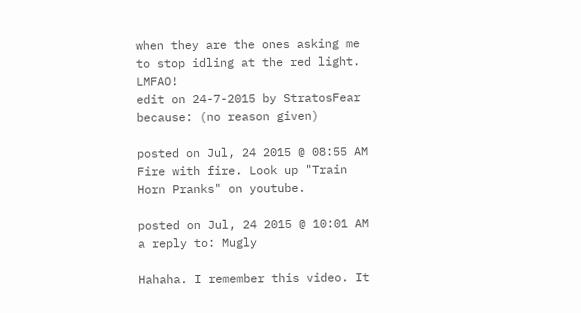when they are the ones asking me to stop idling at the red light. LMFAO!
edit on 24-7-2015 by StratosFear because: (no reason given)

posted on Jul, 24 2015 @ 08:55 AM
Fire with fire. Look up "Train Horn Pranks" on youtube.

posted on Jul, 24 2015 @ 10:01 AM
a reply to: Mugly

Hahaha. I remember this video. It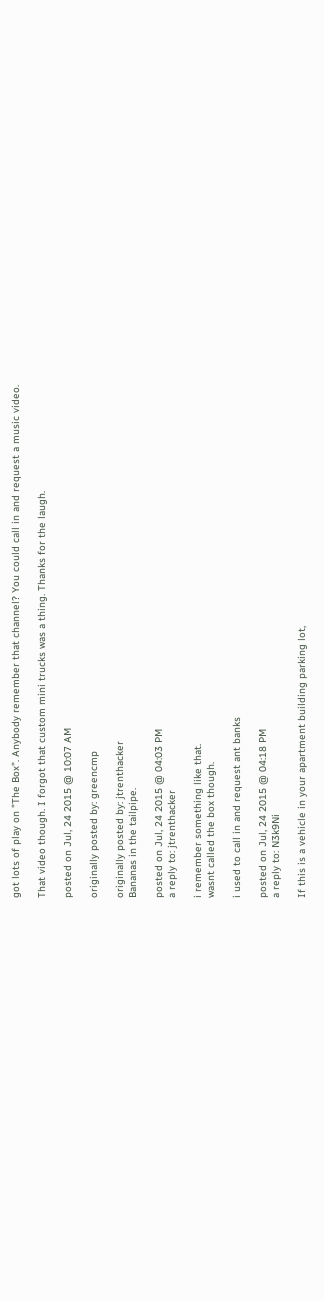got lots of play on "The Box". Anybody remember that channel? You could call in and request a music video.

That video though. I forgot that custom mini trucks was a thing. Thanks for the laugh.

posted on Jul, 24 2015 @ 10:07 AM

originally posted by: greencmp

originally posted by: jtrenthacker
Bananas in the tailpipe.

posted on Jul, 24 2015 @ 04:03 PM
a reply to: jtrenthacker

i remember something like that.
wasnt called the box though.

i used to call in and request ant banks

posted on Jul, 24 2015 @ 04:18 PM
a reply to: N3k9Ni

If this is a vehicle in your apartment building parking lot,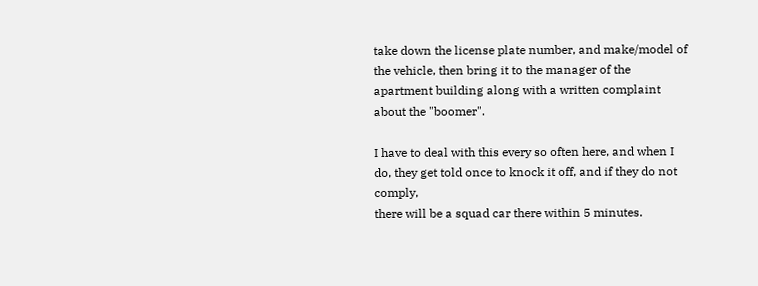take down the license plate number, and make/model of the vehicle, then bring it to the manager of the apartment building along with a written complaint about the "boomer".

I have to deal with this every so often here, and when I do, they get told once to knock it off, and if they do not comply,
there will be a squad car there within 5 minutes.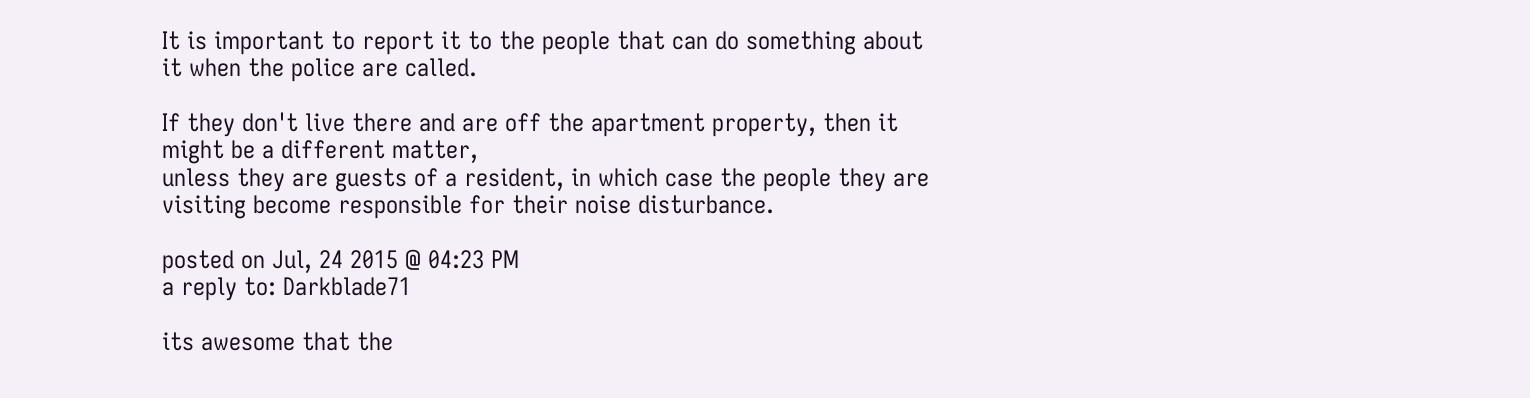It is important to report it to the people that can do something about it when the police are called.

If they don't live there and are off the apartment property, then it might be a different matter,
unless they are guests of a resident, in which case the people they are visiting become responsible for their noise disturbance.

posted on Jul, 24 2015 @ 04:23 PM
a reply to: Darkblade71

its awesome that the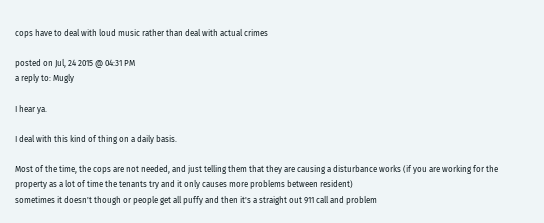cops have to deal with loud music rather than deal with actual crimes

posted on Jul, 24 2015 @ 04:31 PM
a reply to: Mugly

I hear ya.

I deal with this kind of thing on a daily basis.

Most of the time, the cops are not needed, and just telling them that they are causing a disturbance works (if you are working for the property as a lot of time the tenants try and it only causes more problems between resident)
sometimes it doesn't though or people get all puffy and then it's a straight out 911 call and problem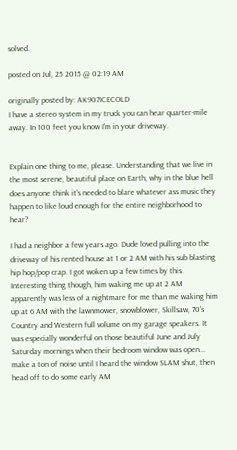solved.

posted on Jul, 25 2015 @ 02:19 AM

originally posted by: AK907ICECOLD
I have a stereo system in my truck you can hear quarter-mile away. In 100 feet you know I'm in your driveway.


Explain one thing to me, please. Understanding that we live in the most serene, beautiful place on Earth, why in the blue hell does anyone think it's needed to blare whatever ass music they happen to like loud enough for the entire neighborhood to hear?

I had a neighbor a few years ago. Dude loved pulling into the driveway of his rented house at 1 or 2 AM with his sub blasting hip hop/pop crap. I got woken up a few times by this. Interesting thing though, him waking me up at 2 AM apparently was less of a nightmare for me than me waking him up at 6 AM with the lawnmower, snowblower, Skillsaw, 70's Country and Western full volume on my garage speakers. It was especially wonderful on those beautiful June and July Saturday mornings when their bedroom window was open... make a ton of noise until I heard the window SLAM shut, then head off to do some early AM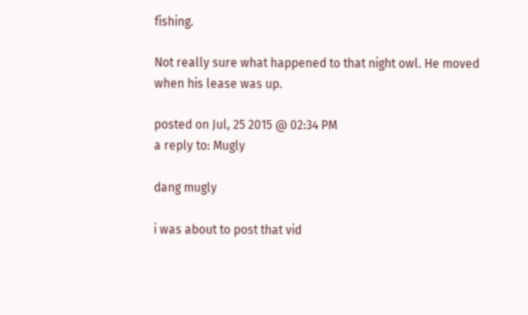fishing.

Not really sure what happened to that night owl. He moved when his lease was up.

posted on Jul, 25 2015 @ 02:34 PM
a reply to: Mugly

dang mugly

i was about to post that vid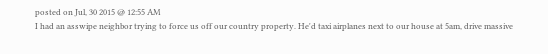posted on Jul, 30 2015 @ 12:55 AM
I had an asswipe neighbor trying to force us off our country property. He'd taxi airplanes next to our house at 5am, drive massive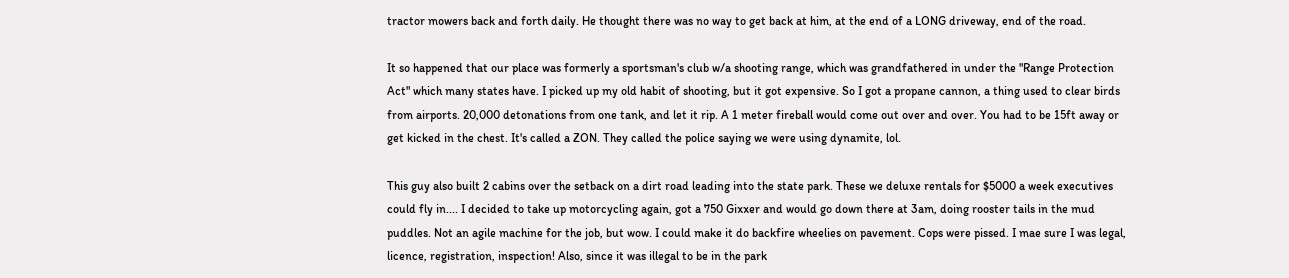tractor mowers back and forth daily. He thought there was no way to get back at him, at the end of a LONG driveway, end of the road.

It so happened that our place was formerly a sportsman's club w/a shooting range, which was grandfathered in under the "Range Protection Act" which many states have. I picked up my old habit of shooting, but it got expensive. So I got a propane cannon, a thing used to clear birds from airports. 20,000 detonations from one tank, and let it rip. A 1 meter fireball would come out over and over. You had to be 15ft away or get kicked in the chest. It's called a ZON. They called the police saying we were using dynamite, lol.

This guy also built 2 cabins over the setback on a dirt road leading into the state park. These we deluxe rentals for $5000 a week executives could fly in.... I decided to take up motorcycling again, got a 750 Gixxer and would go down there at 3am, doing rooster tails in the mud puddles. Not an agile machine for the job, but wow. I could make it do backfire wheelies on pavement. Cops were pissed. I mae sure I was legal, licence, registration, inspection! Also, since it was illegal to be in the park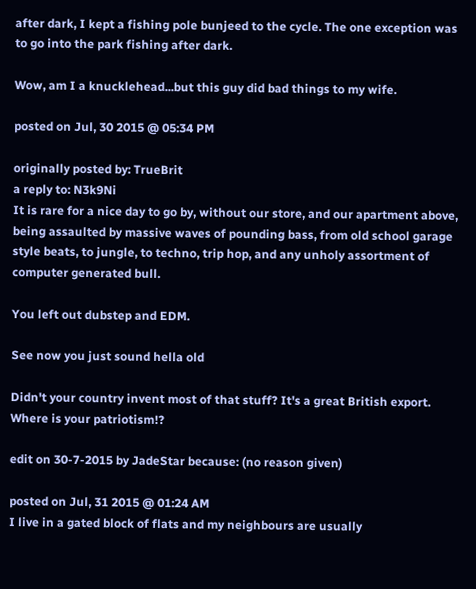after dark, I kept a fishing pole bunjeed to the cycle. The one exception was to go into the park fishing after dark.

Wow, am I a knucklehead...but this guy did bad things to my wife.

posted on Jul, 30 2015 @ 05:34 PM

originally posted by: TrueBrit
a reply to: N3k9Ni
It is rare for a nice day to go by, without our store, and our apartment above, being assaulted by massive waves of pounding bass, from old school garage style beats, to jungle, to techno, trip hop, and any unholy assortment of computer generated bull.

You left out dubstep and EDM.

See now you just sound hella old

Didn't your country invent most of that stuff? It's a great British export. Where is your patriotism!?

edit on 30-7-2015 by JadeStar because: (no reason given)

posted on Jul, 31 2015 @ 01:24 AM
I live in a gated block of flats and my neighbours are usually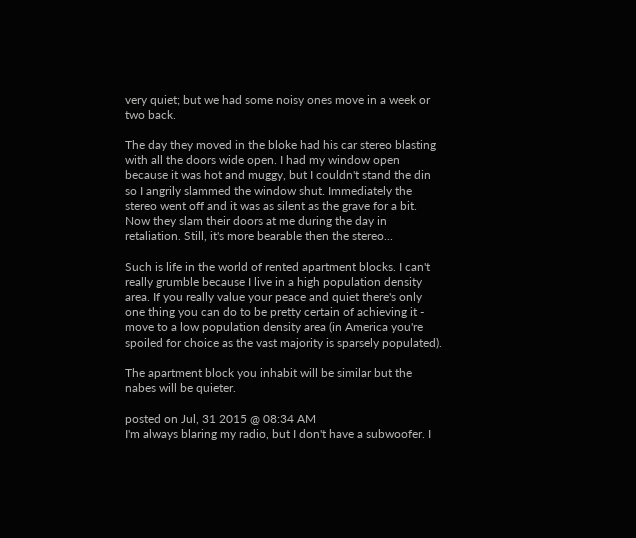very quiet; but we had some noisy ones move in a week or two back.

The day they moved in the bloke had his car stereo blasting with all the doors wide open. I had my window open because it was hot and muggy, but I couldn't stand the din so I angrily slammed the window shut. Immediately the stereo went off and it was as silent as the grave for a bit. Now they slam their doors at me during the day in retaliation. Still, it's more bearable then the stereo...

Such is life in the world of rented apartment blocks. I can't really grumble because I live in a high population density area. If you really value your peace and quiet there's only one thing you can do to be pretty certain of achieving it - move to a low population density area (in America you're spoiled for choice as the vast majority is sparsely populated).

The apartment block you inhabit will be similar but the nabes will be quieter.

posted on Jul, 31 2015 @ 08:34 AM
I'm always blaring my radio, but I don't have a subwoofer. I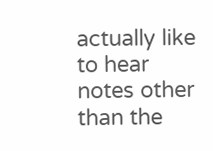actually like to hear notes other than the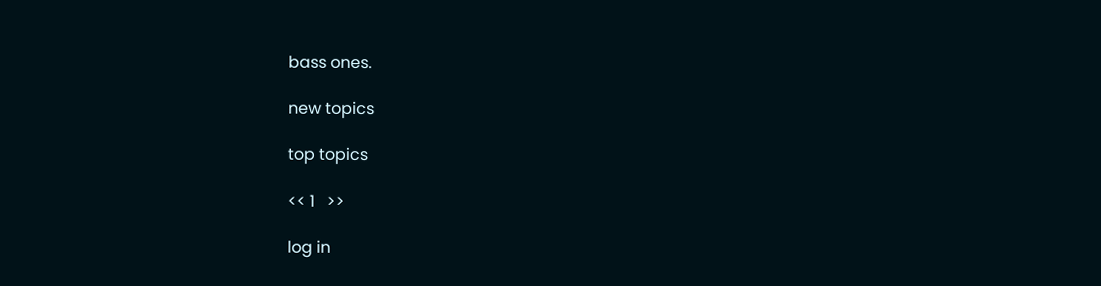bass ones.

new topics

top topics

<< 1   >>

log in